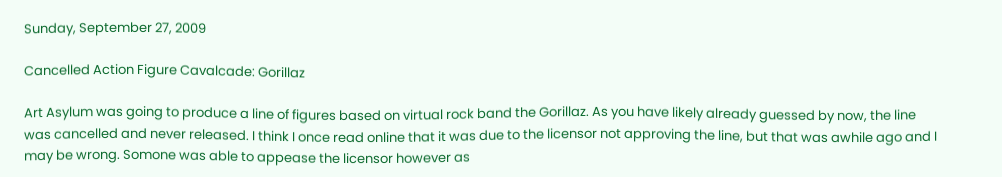Sunday, September 27, 2009

Cancelled Action Figure Cavalcade: Gorillaz

Art Asylum was going to produce a line of figures based on virtual rock band the Gorillaz. As you have likely already guessed by now, the line was cancelled and never released. I think I once read online that it was due to the licensor not approving the line, but that was awhile ago and I may be wrong. Somone was able to appease the licensor however as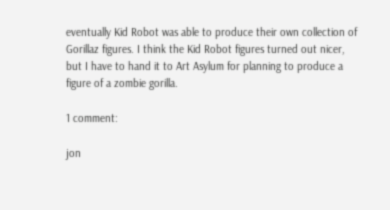eventually Kid Robot was able to produce their own collection of Gorillaz figures. I think the Kid Robot figures turned out nicer, but I have to hand it to Art Asylum for planning to produce a figure of a zombie gorilla.

1 comment:

jon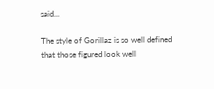said...

The style of Gorillaz is so well defined that those figured look well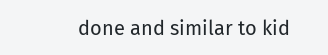done and similar to kid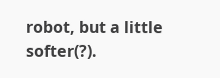robot, but a little softer(?).